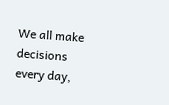We all make decisions every day,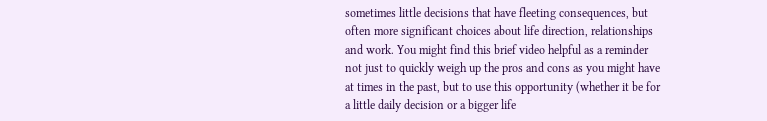sometimes little decisions that have fleeting consequences, but often more significant choices about life direction, relationships and work. You might find this brief video helpful as a reminder not just to quickly weigh up the pros and cons as you might have at times in the past, but to use this opportunity (whether it be for a little daily decision or a bigger life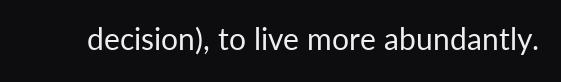decision), to live more abundantly.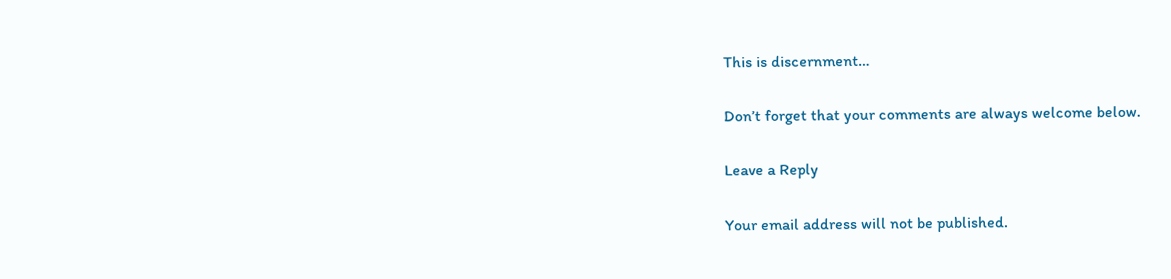This is discernment…

Don’t forget that your comments are always welcome below.

Leave a Reply

Your email address will not be published.